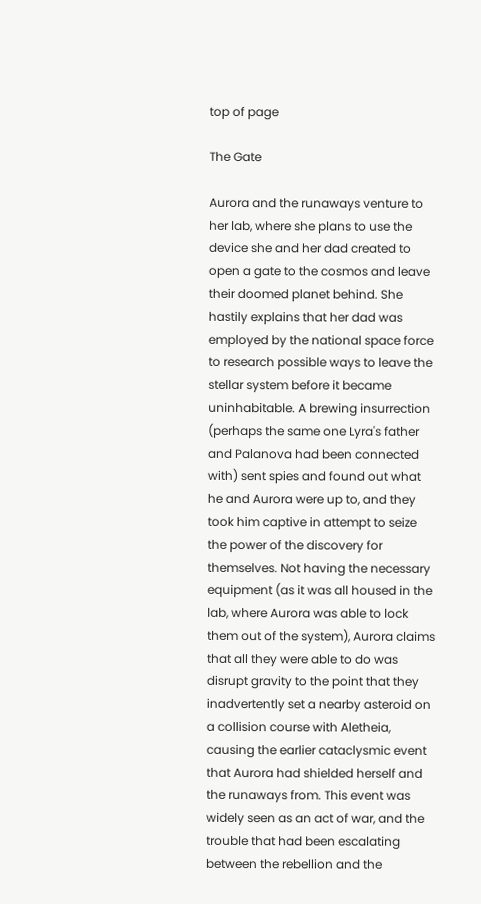top of page

The Gate

Aurora and the runaways venture to her lab, where she plans to use the device she and her dad created to open a gate to the cosmos and leave their doomed planet behind. She hastily explains that her dad was employed by the national space force to research possible ways to leave the stellar system before it became uninhabitable. A brewing insurrection (perhaps the same one Lyra's father and Palanova had been connected with) sent spies and found out what he and Aurora were up to, and they took him captive in attempt to seize the power of the discovery for themselves. Not having the necessary equipment (as it was all housed in the lab, where Aurora was able to lock them out of the system), Aurora claims that all they were able to do was disrupt gravity to the point that they inadvertently set a nearby asteroid on a collision course with Aletheia, causing the earlier cataclysmic event that Aurora had shielded herself and the runaways from. This event was widely seen as an act of war, and the trouble that had been escalating between the rebellion and the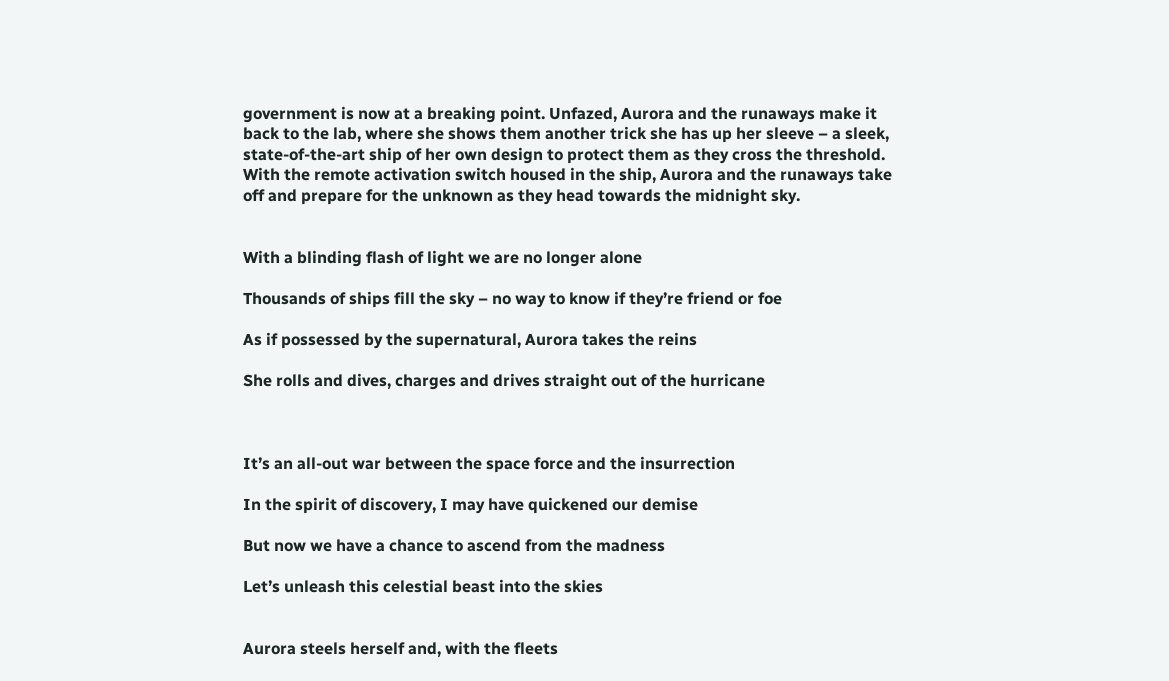government is now at a breaking point. Unfazed, Aurora and the runaways make it back to the lab, where she shows them another trick she has up her sleeve – a sleek, state-of-the-art ship of her own design to protect them as they cross the threshold. With the remote activation switch housed in the ship, Aurora and the runaways take off and prepare for the unknown as they head towards the midnight sky.


With a blinding flash of light we are no longer alone

Thousands of ships fill the sky – no way to know if they’re friend or foe

As if possessed by the supernatural, Aurora takes the reins

She rolls and dives, charges and drives straight out of the hurricane



It’s an all-out war between the space force and the insurrection

In the spirit of discovery, I may have quickened our demise

But now we have a chance to ascend from the madness

Let’s unleash this celestial beast into the skies


Aurora steels herself and, with the fleets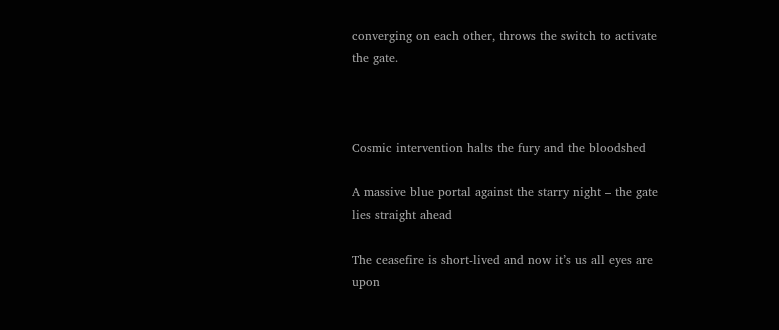converging on each other, throws the switch to activate the gate.



Cosmic intervention halts the fury and the bloodshed

A massive blue portal against the starry night – the gate lies straight ahead

The ceasefire is short-lived and now it’s us all eyes are upon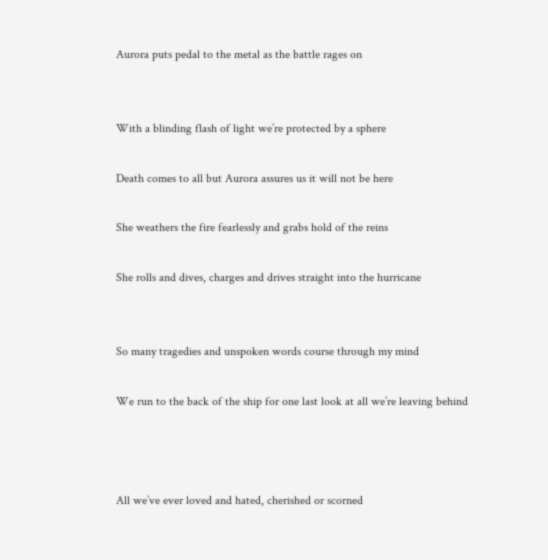Aurora puts pedal to the metal as the battle rages on


With a blinding flash of light we’re protected by a sphere

Death comes to all but Aurora assures us it will not be here

She weathers the fire fearlessly and grabs hold of the reins

She rolls and dives, charges and drives straight into the hurricane


So many tragedies and unspoken words course through my mind

We run to the back of the ship for one last look at all we’re leaving behind



All we’ve ever loved and hated, cherished or scorned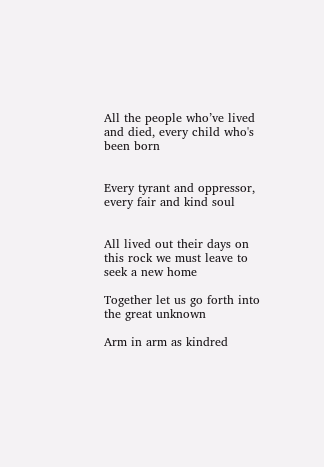All the people who’ve lived and died, every child who's been born


Every tyrant and oppressor, every fair and kind soul


All lived out their days on this rock we must leave to seek a new home

Together let us go forth into the great unknown

Arm in arm as kindred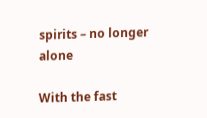spirits – no longer alone

With the fast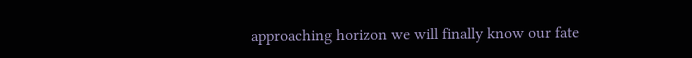approaching horizon we will finally know our fate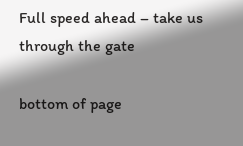Full speed ahead – take us through the gate

bottom of page